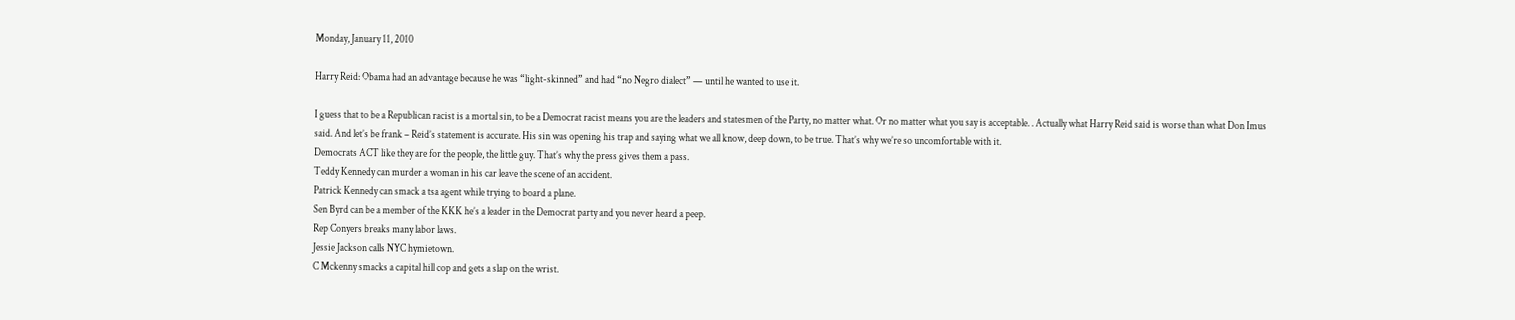Monday, January 11, 2010

Harry Reid: Obama had an advantage because he was “light-skinned” and had “no Negro dialect” — until he wanted to use it.

I guess that to be a Republican racist is a mortal sin, to be a Democrat racist means you are the leaders and statesmen of the Party, no matter what. Or no matter what you say is acceptable. . Actually what Harry Reid said is worse than what Don Imus said. And let’s be frank – Reid’s statement is accurate. His sin was opening his trap and saying what we all know, deep down, to be true. That’s why we’re so uncomfortable with it.
Democrats ACT like they are for the people, the little guy. That’s why the press gives them a pass.
Teddy Kennedy can murder a woman in his car leave the scene of an accident.
Patrick Kennedy can smack a tsa agent while trying to board a plane.
Sen Byrd can be a member of the KKK he’s a leader in the Democrat party and you never heard a peep.
Rep Conyers breaks many labor laws.
Jessie Jackson calls NYC hymietown.
C Mckenny smacks a capital hill cop and gets a slap on the wrist.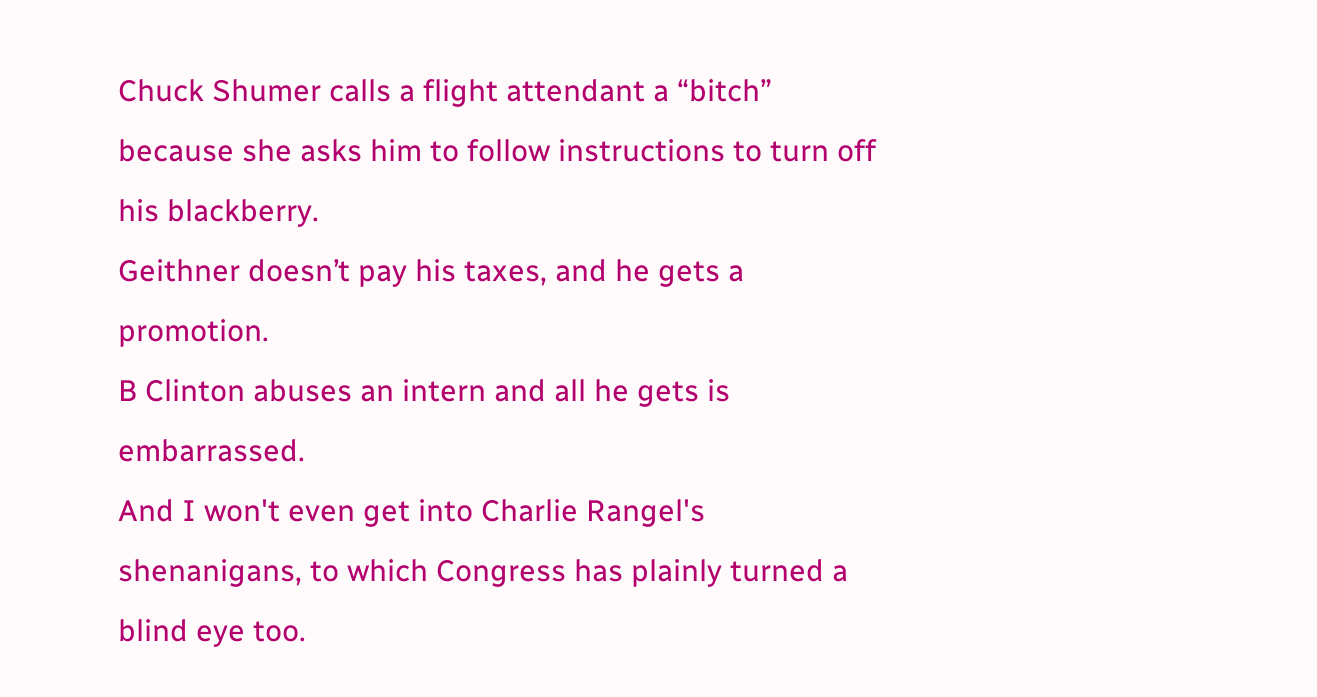Chuck Shumer calls a flight attendant a “bitch” because she asks him to follow instructions to turn off his blackberry.
Geithner doesn’t pay his taxes, and he gets a promotion.
B Clinton abuses an intern and all he gets is embarrassed.
And I won't even get into Charlie Rangel's shenanigans, to which Congress has plainly turned a blind eye too.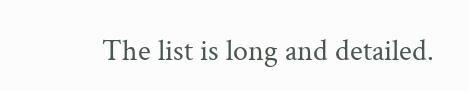The list is long and detailed.